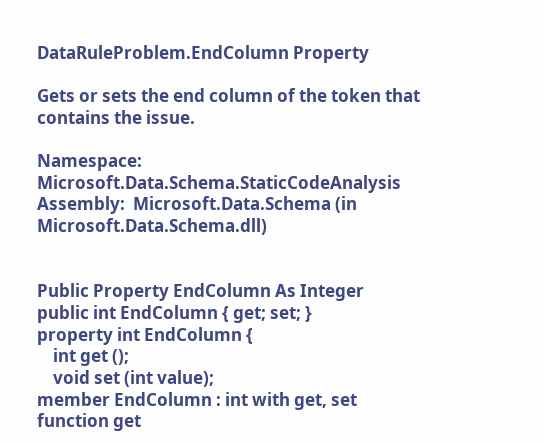DataRuleProblem.EndColumn Property

Gets or sets the end column of the token that contains the issue.

Namespace:  Microsoft.Data.Schema.StaticCodeAnalysis
Assembly:  Microsoft.Data.Schema (in Microsoft.Data.Schema.dll)


Public Property EndColumn As Integer
public int EndColumn { get; set; }
property int EndColumn {
    int get ();
    void set (int value);
member EndColumn : int with get, set
function get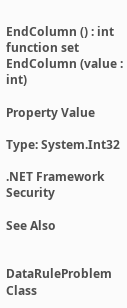EndColumn () : int
function set EndColumn (value : int)

Property Value

Type: System.Int32

.NET Framework Security

See Also


DataRuleProblem Class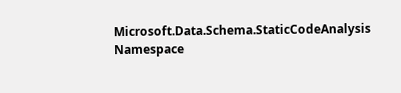Microsoft.Data.Schema.StaticCodeAnalysis Namespace